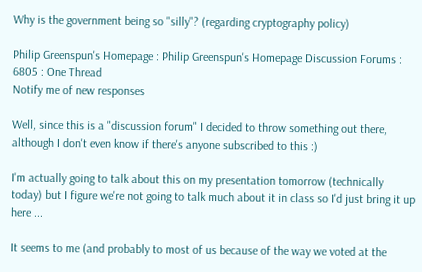Why is the government being so "silly"? (regarding cryptography policy)

Philip Greenspun's Homepage : Philip Greenspun's Homepage Discussion Forums : 6805 : One Thread
Notify me of new responses

Well, since this is a "discussion forum" I decided to throw something out there, although I don't even know if there's anyone subscribed to this :)

I'm actually going to talk about this on my presentation tomorrow (technically today) but I figure we're not going to talk much about it in class so I'd just bring it up here ...

It seems to me (and probably to most of us because of the way we voted at the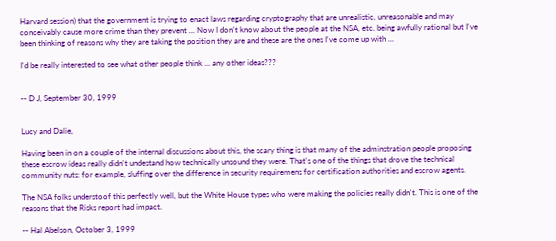Harvard session) that the government is trying to enact laws regarding cryptography that are unrealistic, unreasonable and may conceivably cause more crime than they prevent ... Now I don't know about the people at the NSA, etc. being awfully rational but I've been thinking of reasons why they are taking the position they are and these are the ones I've come up with ...

I'd be really interested to see what other people think ... any other ideas???


-- D J, September 30, 1999


Lucy and Dalie,

Having been in on a couple of the internal discussions about this, the scary thing is that many of the adminstration people proposing these escrow ideas really didn't undestand how technically unsound they were. That's one of the things that drove the technical community nuts: for example, sluffing over the difference in security requiremens for certification authorities and escrow agents.

The NSA folks understoof this perfectly well, but the White House types who were making the policies really didn't. This is one of the reasons that the Risks report had impact.

-- Hal Abelson, October 3, 1999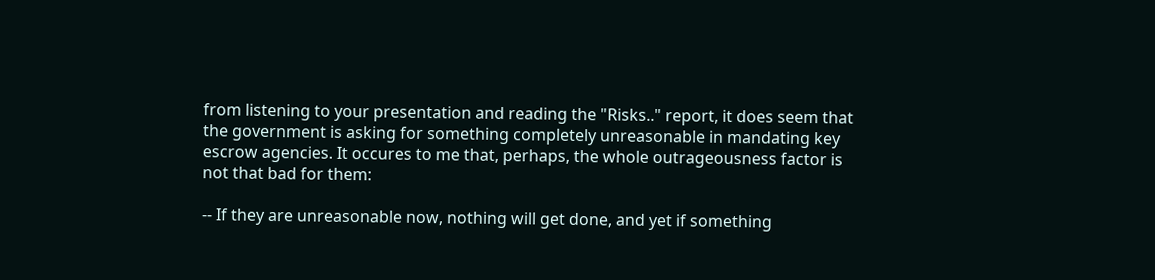from listening to your presentation and reading the "Risks.." report, it does seem that the government is asking for something completely unreasonable in mandating key escrow agencies. It occures to me that, perhaps, the whole outrageousness factor is not that bad for them:

-- If they are unreasonable now, nothing will get done, and yet if something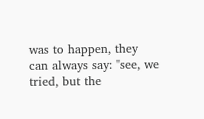was to happen, they can always say: "see, we tried, but the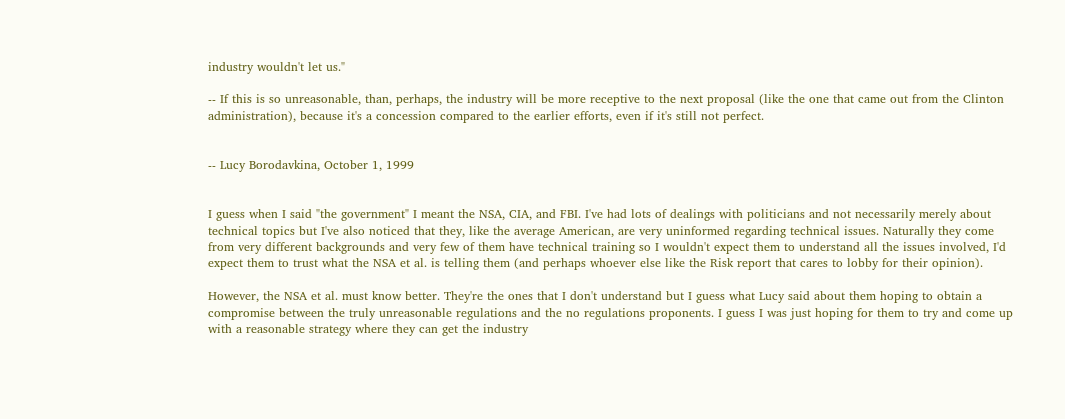industry wouldn't let us."

-- If this is so unreasonable, than, perhaps, the industry will be more receptive to the next proposal (like the one that came out from the Clinton administration), because it's a concession compared to the earlier efforts, even if it's still not perfect.


-- Lucy Borodavkina, October 1, 1999


I guess when I said "the government" I meant the NSA, CIA, and FBI. I've had lots of dealings with politicians and not necessarily merely about technical topics but I've also noticed that they, like the average American, are very uninformed regarding technical issues. Naturally they come from very different backgrounds and very few of them have technical training so I wouldn't expect them to understand all the issues involved, I'd expect them to trust what the NSA et al. is telling them (and perhaps whoever else like the Risk report that cares to lobby for their opinion).

However, the NSA et al. must know better. They're the ones that I don't understand but I guess what Lucy said about them hoping to obtain a compromise between the truly unreasonable regulations and the no regulations proponents. I guess I was just hoping for them to try and come up with a reasonable strategy where they can get the industry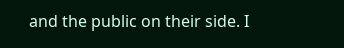and the public on their side. I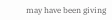may have been giving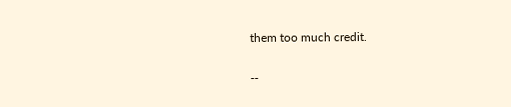them too much credit.

--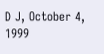D J, October 4, 1999